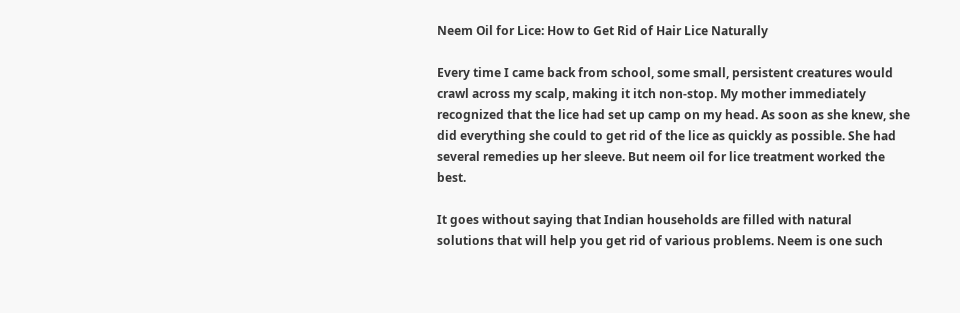Neem Oil for Lice: How to Get Rid of Hair Lice Naturally

Every time I came back from school, some small, persistent creatures would crawl across my scalp, making it itch non-stop. My mother immediately recognized that the lice had set up camp on my head. As soon as she knew, she did everything she could to get rid of the lice as quickly as possible. She had several remedies up her sleeve. But neem oil for lice treatment worked the best.

It goes without saying that Indian households are filled with natural solutions that will help you get rid of various problems. Neem is one such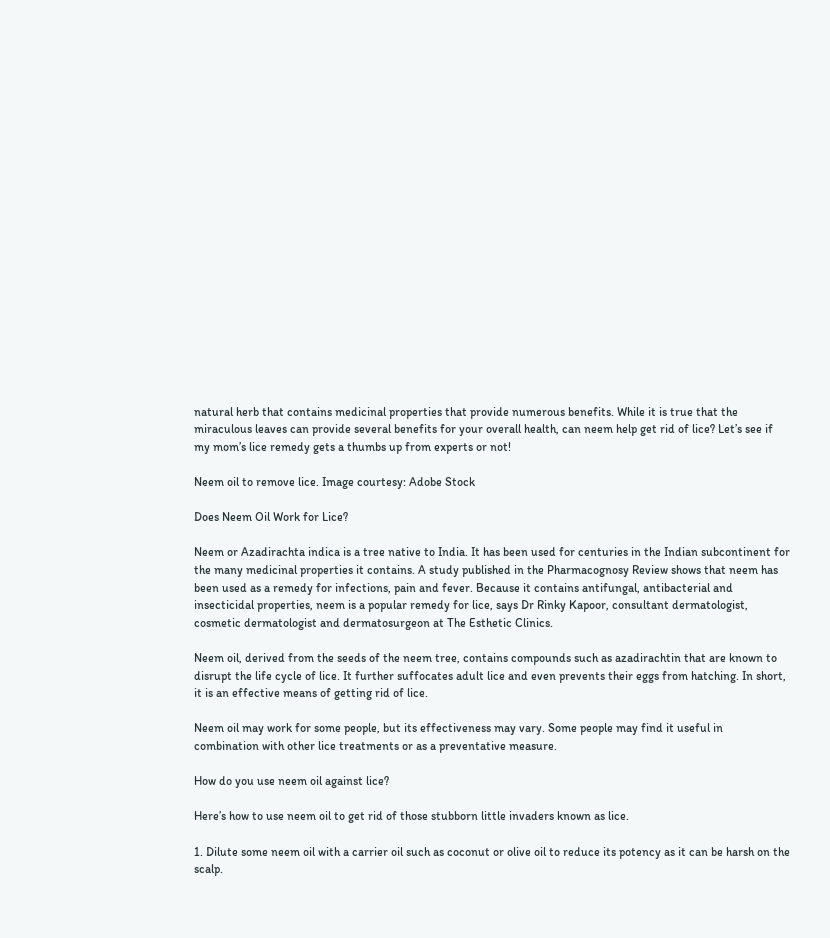natural herb that contains medicinal properties that provide numerous benefits. While it is true that the miraculous leaves can provide several benefits for your overall health, can neem help get rid of lice? Let’s see if my mom’s lice remedy gets a thumbs up from experts or not!

Neem oil to remove lice. Image courtesy: Adobe Stock

Does Neem Oil Work for Lice?

Neem or Azadirachta indica is a tree native to India. It has been used for centuries in the Indian subcontinent for the many medicinal properties it contains. A study published in the Pharmacognosy Review shows that neem has been used as a remedy for infections, pain and fever. Because it contains antifungal, antibacterial and insecticidal properties, neem is a popular remedy for lice, says Dr Rinky Kapoor, consultant dermatologist, cosmetic dermatologist and dermatosurgeon at The Esthetic Clinics.

Neem oil, derived from the seeds of the neem tree, contains compounds such as azadirachtin that are known to disrupt the life cycle of lice. It further suffocates adult lice and even prevents their eggs from hatching. In short, it is an effective means of getting rid of lice.

Neem oil may work for some people, but its effectiveness may vary. Some people may find it useful in combination with other lice treatments or as a preventative measure.

How do you use neem oil against lice?

Here’s how to use neem oil to get rid of those stubborn little invaders known as lice.

1. Dilute some neem oil with a carrier oil such as coconut or olive oil to reduce its potency as it can be harsh on the scalp.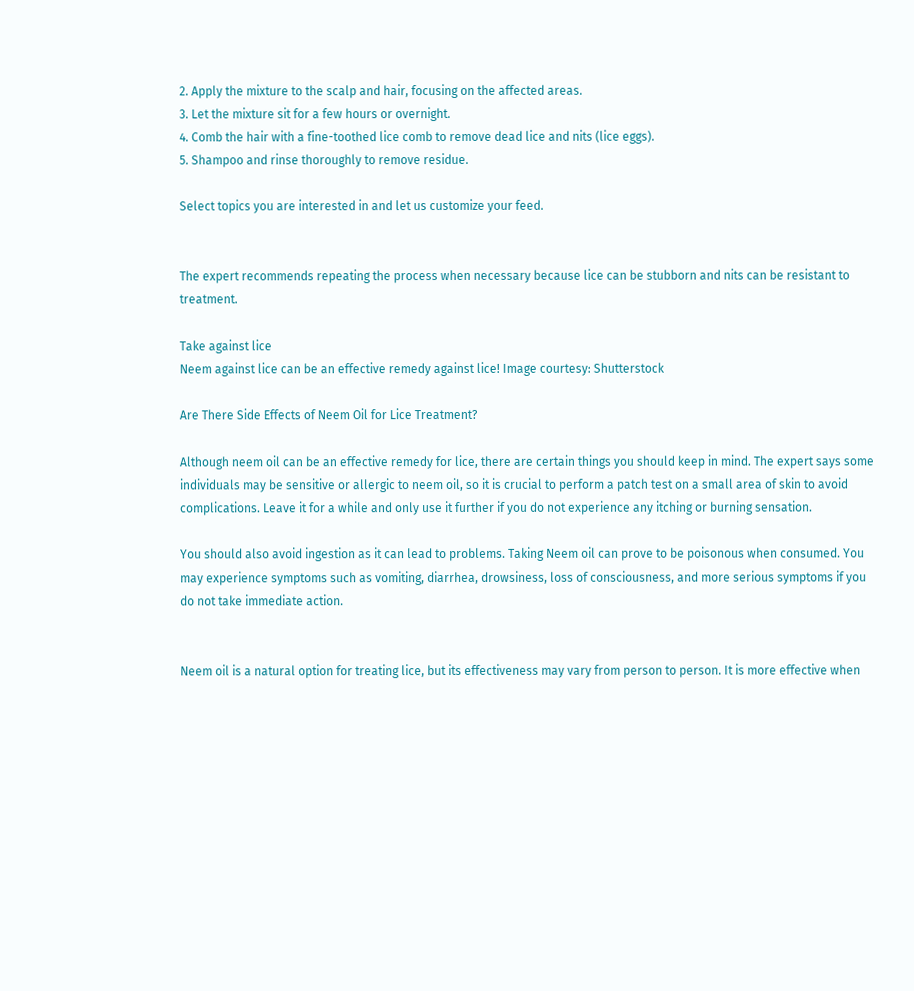2. Apply the mixture to the scalp and hair, focusing on the affected areas.
3. Let the mixture sit for a few hours or overnight.
4. Comb the hair with a fine-toothed lice comb to remove dead lice and nits (lice eggs).
5. Shampoo and rinse thoroughly to remove residue.

Select topics you are interested in and let us customize your feed.


The expert recommends repeating the process when necessary because lice can be stubborn and nits can be resistant to treatment.

Take against lice
Neem against lice can be an effective remedy against lice! Image courtesy: Shutterstock

Are There Side Effects of Neem Oil for Lice Treatment?

Although neem oil can be an effective remedy for lice, there are certain things you should keep in mind. The expert says some individuals may be sensitive or allergic to neem oil, so it is crucial to perform a patch test on a small area of skin to avoid complications. Leave it for a while and only use it further if you do not experience any itching or burning sensation.

You should also avoid ingestion as it can lead to problems. Taking Neem oil can prove to be poisonous when consumed. You may experience symptoms such as vomiting, diarrhea, drowsiness, loss of consciousness, and more serious symptoms if you do not take immediate action.


Neem oil is a natural option for treating lice, but its effectiveness may vary from person to person. It is more effective when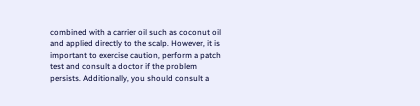combined with a carrier oil such as coconut oil and applied directly to the scalp. However, it is important to exercise caution, perform a patch test and consult a doctor if the problem persists. Additionally, you should consult a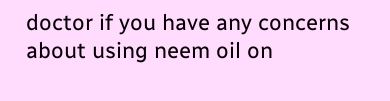doctor if you have any concerns about using neem oil on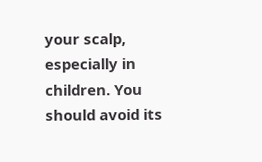your scalp, especially in children. You should avoid its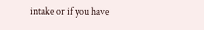intake or if you have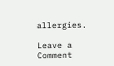allergies.

Leave a Comment